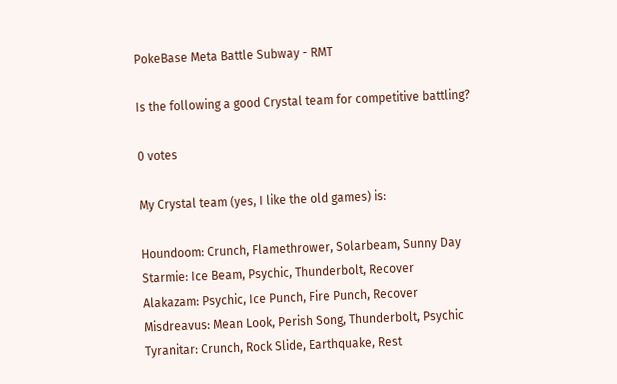PokeBase Meta Battle Subway - RMT

Is the following a good Crystal team for competitive battling?

0 votes

My Crystal team (yes, I like the old games) is:

Houndoom: Crunch, Flamethrower, Solarbeam, Sunny Day
Starmie: Ice Beam, Psychic, Thunderbolt, Recover
Alakazam: Psychic, Ice Punch, Fire Punch, Recover
Misdreavus: Mean Look, Perish Song, Thunderbolt, Psychic
Tyranitar: Crunch, Rock Slide, Earthquake, Rest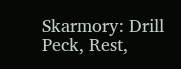Skarmory: Drill Peck, Rest,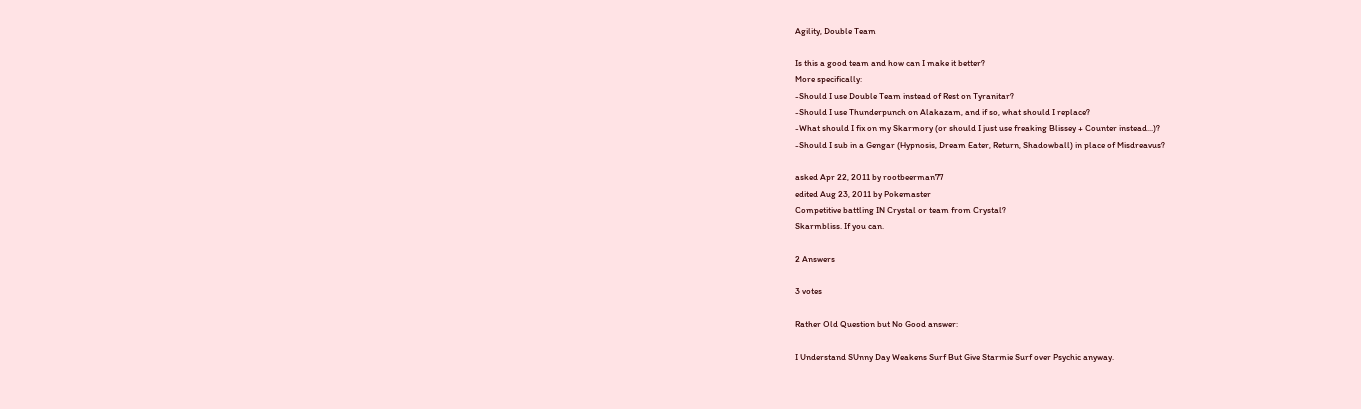Agility, Double Team

Is this a good team and how can I make it better?
More specifically:
-Should I use Double Team instead of Rest on Tyranitar?
-Should I use Thunderpunch on Alakazam, and if so, what should I replace?
-What should I fix on my Skarmory (or should I just use freaking Blissey + Counter instead...)?
-Should I sub in a Gengar (Hypnosis, Dream Eater, Return, Shadowball) in place of Misdreavus?

asked Apr 22, 2011 by rootbeerman77
edited Aug 23, 2011 by Pokemaster
Competitive battling IN Crystal or team from Crystal?
Skarmbliss. If you can.

2 Answers

3 votes

Rather Old Question but No Good answer:

I Understand SUnny Day Weakens Surf But Give Starmie Surf over Psychic anyway.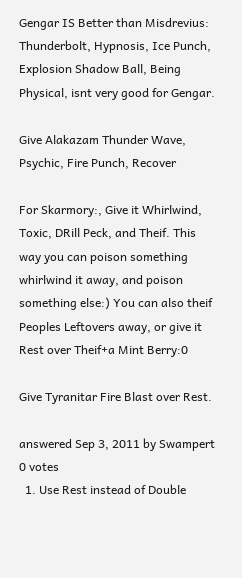Gengar IS Better than Misdrevius:
Thunderbolt, Hypnosis, Ice Punch, Explosion Shadow Ball, Being Physical, isnt very good for Gengar.

Give Alakazam Thunder Wave, Psychic, Fire Punch, Recover

For Skarmory:, Give it Whirlwind, Toxic, DRill Peck, and Theif. This way you can poison something whirlwind it away, and poison something else:) You can also theif Peoples Leftovers away, or give it Rest over Theif+a Mint Berry:0

Give Tyranitar Fire Blast over Rest.

answered Sep 3, 2011 by Swampert
0 votes
  1. Use Rest instead of Double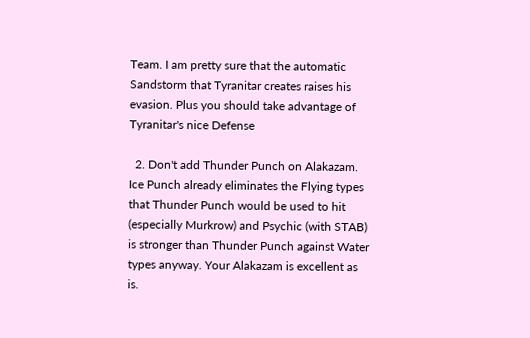Team. I am pretty sure that the automatic Sandstorm that Tyranitar creates raises his evasion. Plus you should take advantage of Tyranitar's nice Defense

  2. Don't add Thunder Punch on Alakazam. Ice Punch already eliminates the Flying types that Thunder Punch would be used to hit (especially Murkrow) and Psychic (with STAB) is stronger than Thunder Punch against Water types anyway. Your Alakazam is excellent as is.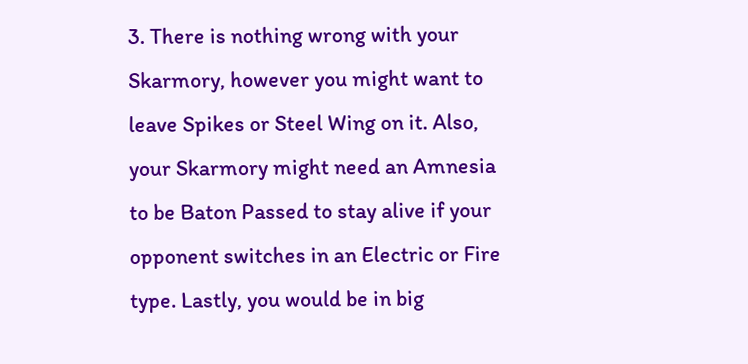3. There is nothing wrong with your Skarmory, however you might want to leave Spikes or Steel Wing on it. Also, your Skarmory might need an Amnesia to be Baton Passed to stay alive if your opponent switches in an Electric or Fire type. Lastly, you would be in big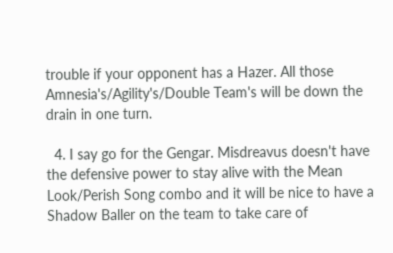trouble if your opponent has a Hazer. All those Amnesia's/Agility's/Double Team's will be down the drain in one turn.

  4. I say go for the Gengar. Misdreavus doesn't have the defensive power to stay alive with the Mean Look/Perish Song combo and it will be nice to have a Shadow Baller on the team to take care of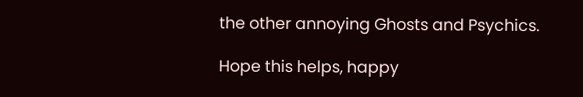the other annoying Ghosts and Psychics.

Hope this helps, happy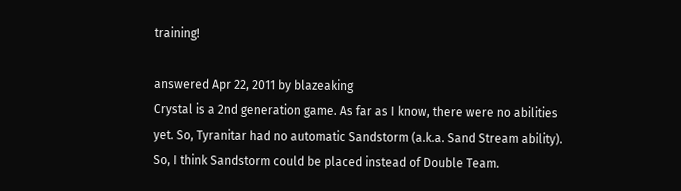training!

answered Apr 22, 2011 by blazeaking
Crystal is a 2nd generation game. As far as I know, there were no abilities yet. So, Tyranitar had no automatic Sandstorm (a.k.a. Sand Stream ability).
So, I think Sandstorm could be placed instead of Double Team.